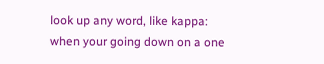look up any word, like kappa:
when your going down on a one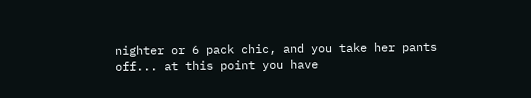nighter or 6 pack chic, and you take her pants off... at this point you have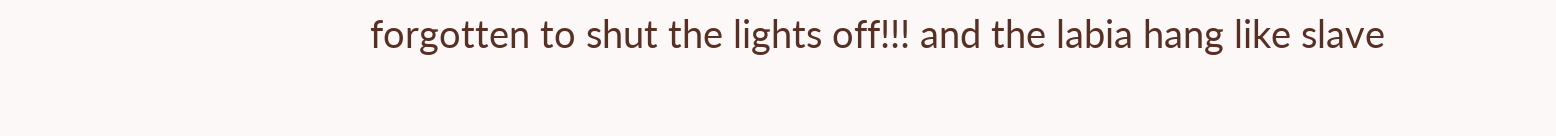forgotten to shut the lights off!!! and the labia hang like slave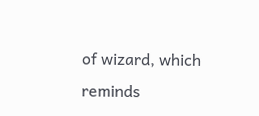of wizard, which reminds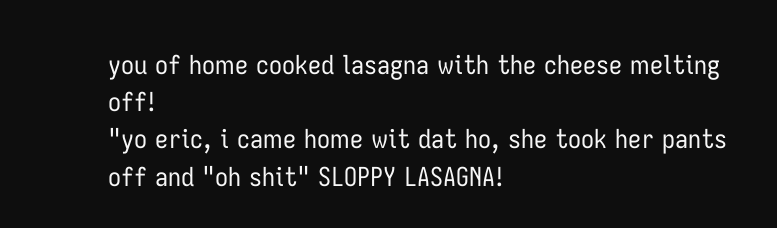you of home cooked lasagna with the cheese melting off!
"yo eric, i came home wit dat ho, she took her pants off and "oh shit" SLOPPY LASAGNA!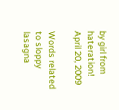by girl from hateration! April 20, 2009

Words related to sloppy lasagna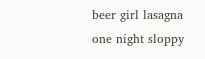beer girl lasagna one night sloppy